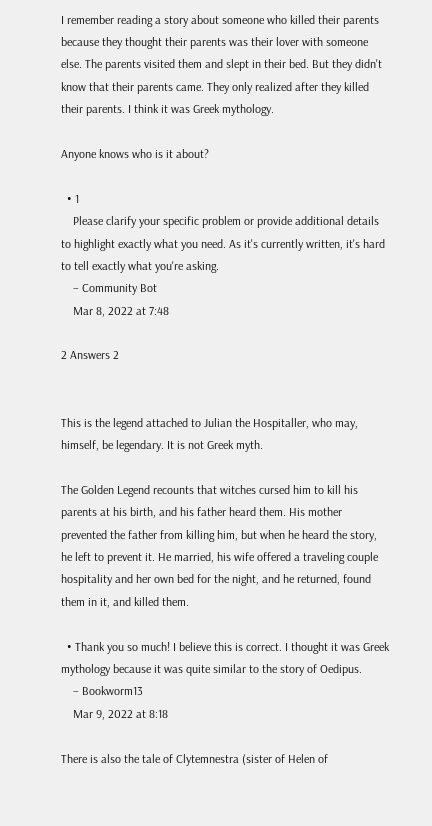I remember reading a story about someone who killed their parents because they thought their parents was their lover with someone else. The parents visited them and slept in their bed. But they didn't know that their parents came. They only realized after they killed their parents. I think it was Greek mythology.

Anyone knows who is it about?

  • 1
    Please clarify your specific problem or provide additional details to highlight exactly what you need. As it's currently written, it's hard to tell exactly what you're asking.
    – Community Bot
    Mar 8, 2022 at 7:48

2 Answers 2


This is the legend attached to Julian the Hospitaller, who may, himself, be legendary. It is not Greek myth.

The Golden Legend recounts that witches cursed him to kill his parents at his birth, and his father heard them. His mother prevented the father from killing him, but when he heard the story, he left to prevent it. He married, his wife offered a traveling couple hospitality and her own bed for the night, and he returned, found them in it, and killed them.

  • Thank you so much! I believe this is correct. I thought it was Greek mythology because it was quite similar to the story of Oedipus.
    – Bookworm13
    Mar 9, 2022 at 8:18

There is also the tale of Clytemnestra (sister of Helen of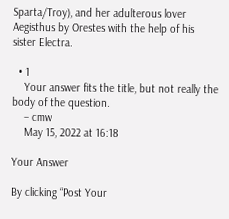Sparta/Troy), and her adulterous lover Aegisthus by Orestes with the help of his sister Electra.

  • 1
    Your answer fits the title, but not really the body of the question.
    – cmw
    May 15, 2022 at 16:18

Your Answer

By clicking “Post Your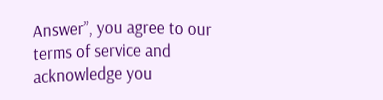Answer”, you agree to our terms of service and acknowledge you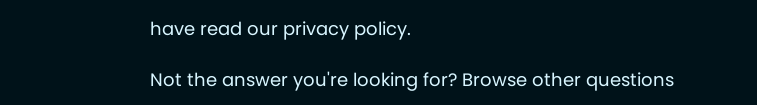have read our privacy policy.

Not the answer you're looking for? Browse other questions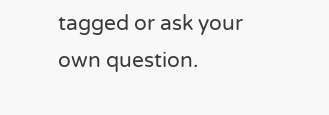tagged or ask your own question.